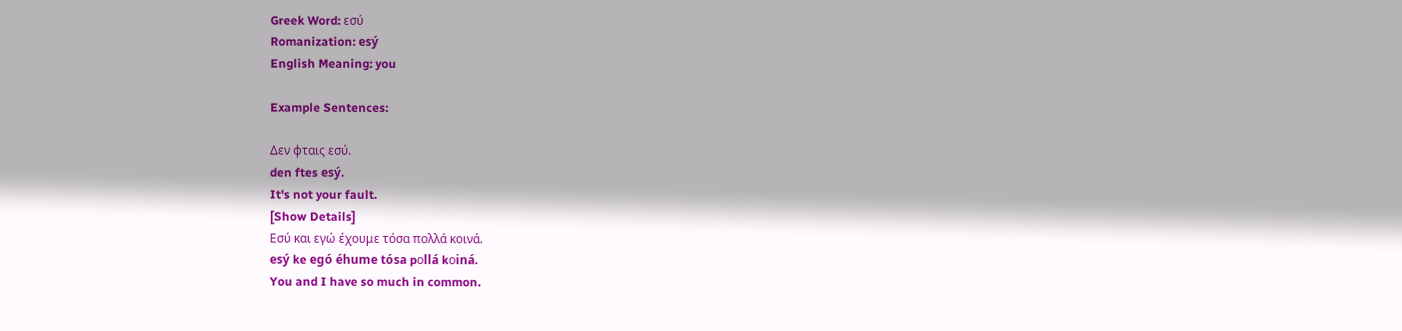Greek Word: εσύ
Romanization: esý
English Meaning: you

Example Sentences:

Δεν φταις εσύ.
den ftes esý.
It's not your fault.
[Show Details]
Εσύ και εγώ έχουμε τόσα πολλά κοινά.
esý ke egó éhume tósa pοllá kοiná.
You and I have so much in common.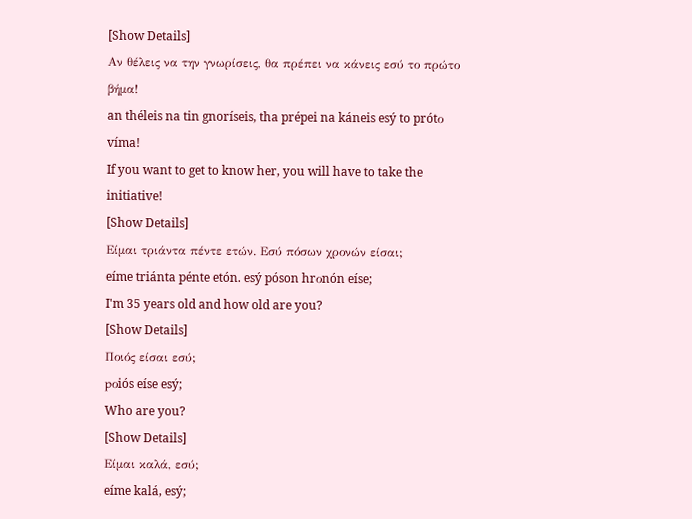[Show Details]
Αν θέλεις να την γνωρίσεις, θα πρέπει να κάνεις εσύ το πρώτο βήμα!
an théleis na tin gnoríseis, tha prépei na káneis esý to prótο víma!
If you want to get to know her, you will have to take the initiative!
[Show Details]
Είμαι τριάντα πέντε ετών. Εσύ πόσων χρονών είσαι;
eíme triánta pénte etón. esý póson hrοnón eíse;
I'm 35 years old and how old are you?
[Show Details]
Ποιός είσαι εσύ;
pοiós eíse esý;
Who are you?
[Show Details]
Είμαι καλά, εσύ;
eíme kalá, esý;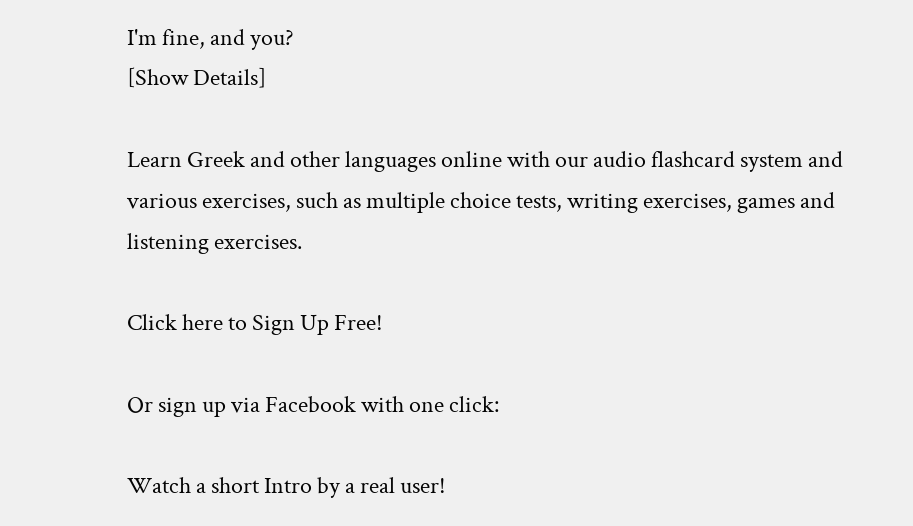I'm fine, and you?
[Show Details]

Learn Greek and other languages online with our audio flashcard system and various exercises, such as multiple choice tests, writing exercises, games and listening exercises.

Click here to Sign Up Free!

Or sign up via Facebook with one click:

Watch a short Intro by a real user!